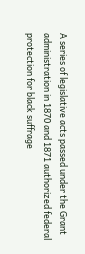A series of legislative acts passed under the Grant administration in 1870 and 1871 authorized federal protection for black suffrage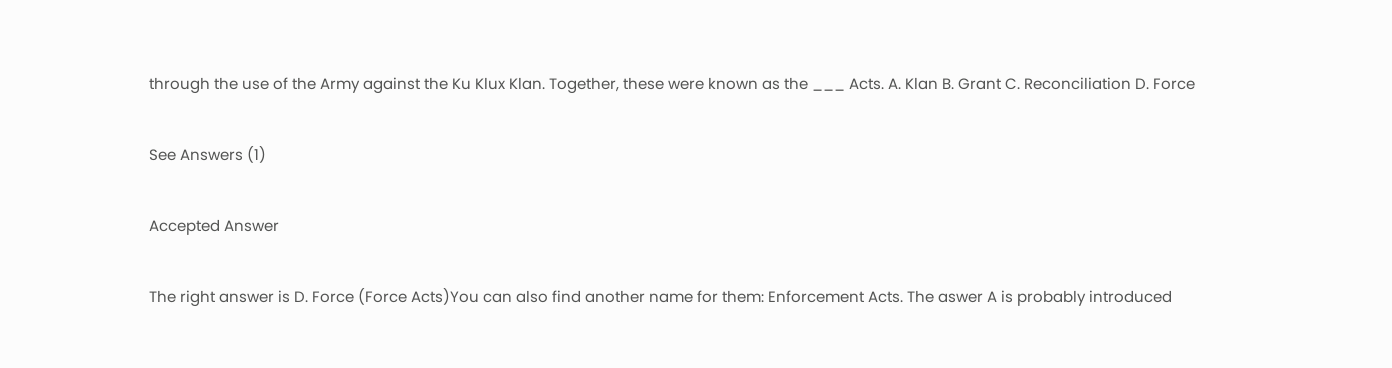through the use of the Army against the Ku Klux Klan. Together, these were known as the ___ Acts. A. Klan B. Grant C. Reconciliation D. Force

See Answers (1)

Accepted Answer

The right answer is D. Force (Force Acts)You can also find another name for them: Enforcement Acts. The aswer A is probably introduced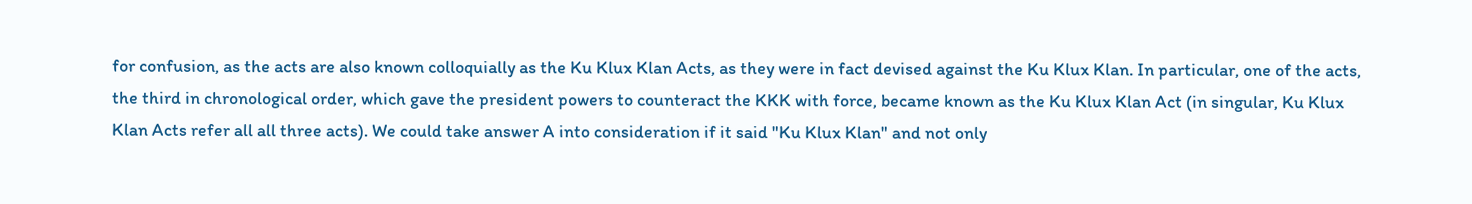for confusion, as the acts are also known colloquially as the Ku Klux Klan Acts, as they were in fact devised against the Ku Klux Klan. In particular, one of the acts, the third in chronological order, which gave the president powers to counteract the KKK with force, became known as the Ku Klux Klan Act (in singular, Ku Klux Klan Acts refer all all three acts). We could take answer A into consideration if it said "Ku Klux Klan" and not only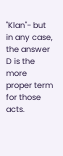"Klan"- but in any case, the answer D is the more proper term for those acts.